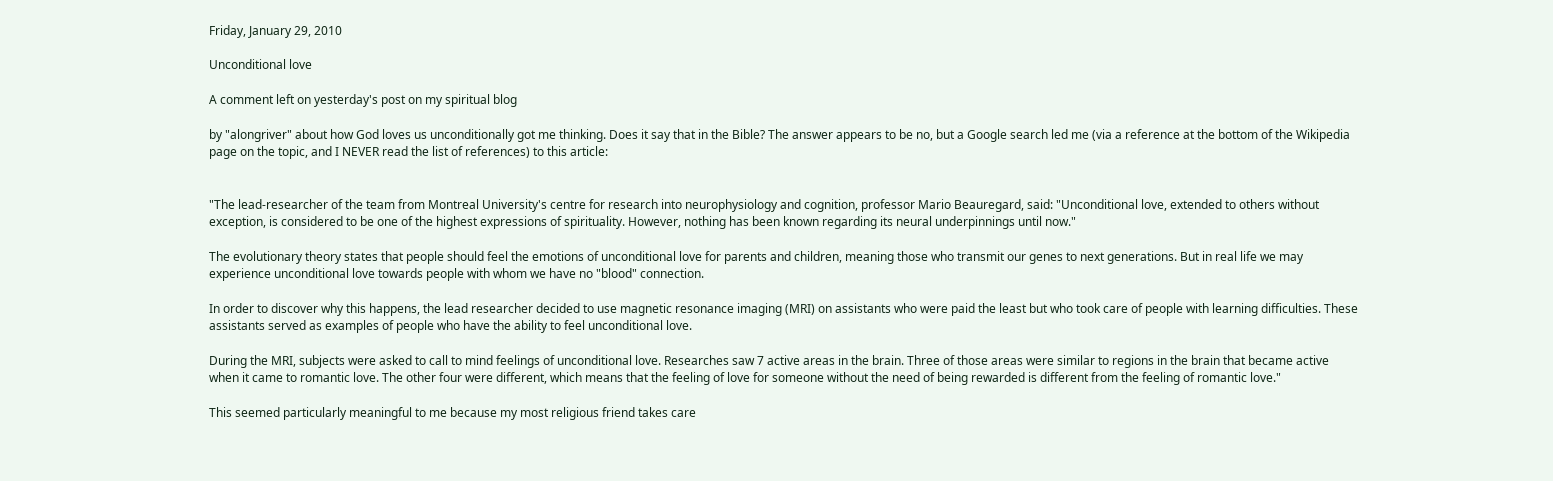Friday, January 29, 2010

Unconditional love

A comment left on yesterday's post on my spiritual blog

by "alongriver" about how God loves us unconditionally got me thinking. Does it say that in the Bible? The answer appears to be no, but a Google search led me (via a reference at the bottom of the Wikipedia page on the topic, and I NEVER read the list of references) to this article:


"The lead-researcher of the team from Montreal University's centre for research into neurophysiology and cognition, professor Mario Beauregard, said: "Unconditional love, extended to others without exception, is considered to be one of the highest expressions of spirituality. However, nothing has been known regarding its neural underpinnings until now."

The evolutionary theory states that people should feel the emotions of unconditional love for parents and children, meaning those who transmit our genes to next generations. But in real life we may experience unconditional love towards people with whom we have no "blood" connection.

In order to discover why this happens, the lead researcher decided to use magnetic resonance imaging (MRI) on assistants who were paid the least but who took care of people with learning difficulties. These assistants served as examples of people who have the ability to feel unconditional love.

During the MRI, subjects were asked to call to mind feelings of unconditional love. Researches saw 7 active areas in the brain. Three of those areas were similar to regions in the brain that became active when it came to romantic love. The other four were different, which means that the feeling of love for someone without the need of being rewarded is different from the feeling of romantic love."

This seemed particularly meaningful to me because my most religious friend takes care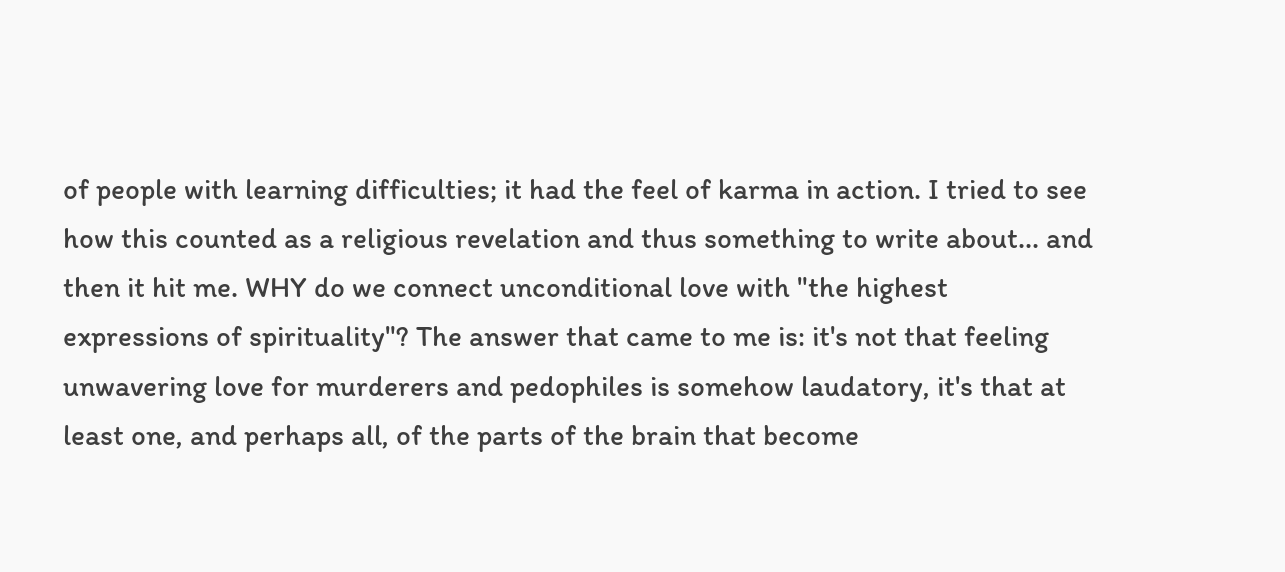of people with learning difficulties; it had the feel of karma in action. I tried to see how this counted as a religious revelation and thus something to write about... and then it hit me. WHY do we connect unconditional love with "the highest expressions of spirituality"? The answer that came to me is: it's not that feeling unwavering love for murderers and pedophiles is somehow laudatory, it's that at least one, and perhaps all, of the parts of the brain that become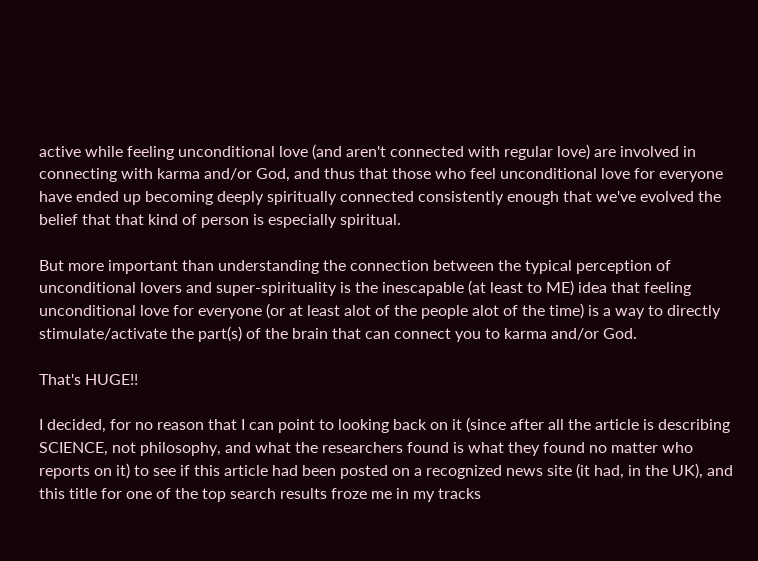active while feeling unconditional love (and aren't connected with regular love) are involved in connecting with karma and/or God, and thus that those who feel unconditional love for everyone have ended up becoming deeply spiritually connected consistently enough that we've evolved the belief that that kind of person is especially spiritual.

But more important than understanding the connection between the typical perception of unconditional lovers and super-spirituality is the inescapable (at least to ME) idea that feeling unconditional love for everyone (or at least alot of the people alot of the time) is a way to directly stimulate/activate the part(s) of the brain that can connect you to karma and/or God.

That's HUGE!!

I decided, for no reason that I can point to looking back on it (since after all the article is describing SCIENCE, not philosophy, and what the researchers found is what they found no matter who reports on it) to see if this article had been posted on a recognized news site (it had, in the UK), and this title for one of the top search results froze me in my tracks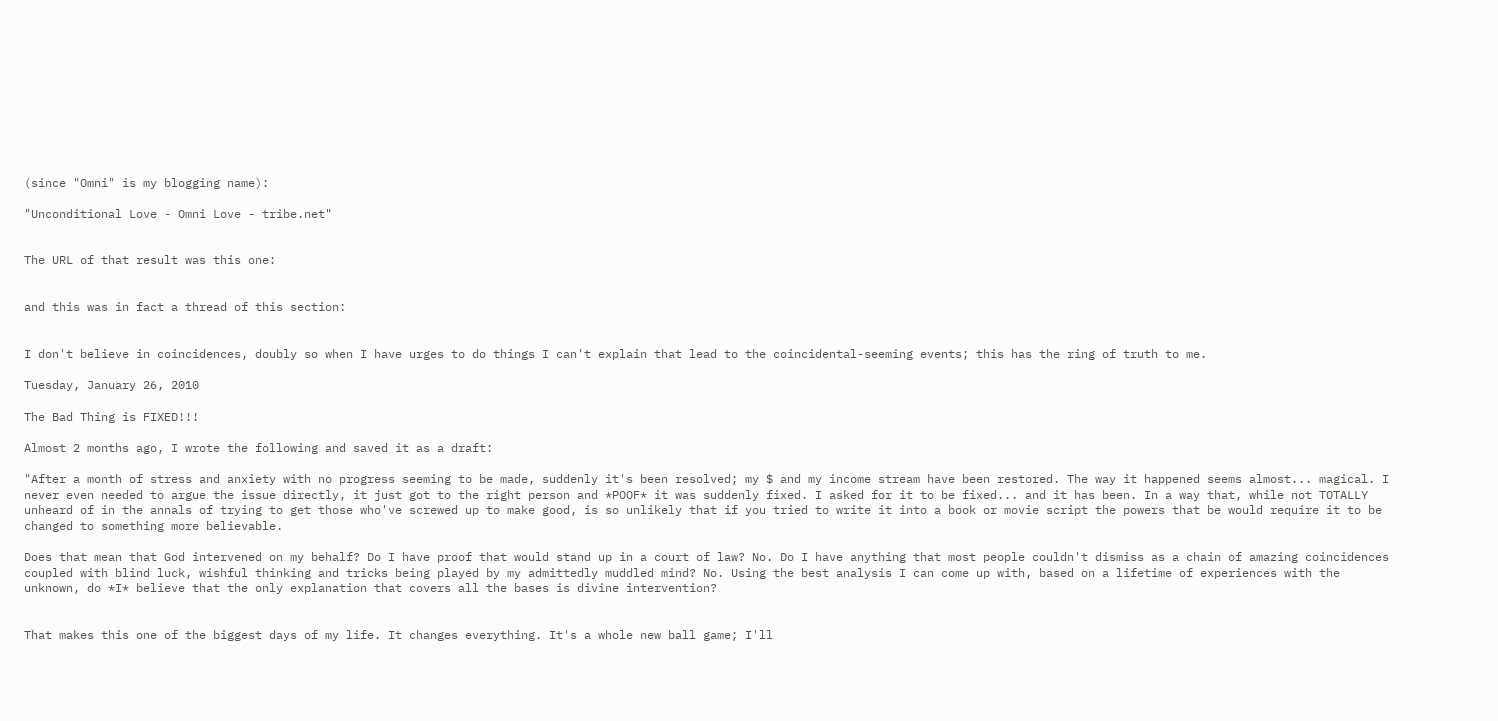(since "Omni" is my blogging name):

"Unconditional Love - Omni Love - tribe.net"


The URL of that result was this one:


and this was in fact a thread of this section:


I don't believe in coincidences, doubly so when I have urges to do things I can't explain that lead to the coincidental-seeming events; this has the ring of truth to me.

Tuesday, January 26, 2010

The Bad Thing is FIXED!!!

Almost 2 months ago, I wrote the following and saved it as a draft:

"After a month of stress and anxiety with no progress seeming to be made, suddenly it's been resolved; my $ and my income stream have been restored. The way it happened seems almost... magical. I never even needed to argue the issue directly, it just got to the right person and *POOF* it was suddenly fixed. I asked for it to be fixed... and it has been. In a way that, while not TOTALLY unheard of in the annals of trying to get those who've screwed up to make good, is so unlikely that if you tried to write it into a book or movie script the powers that be would require it to be changed to something more believable.

Does that mean that God intervened on my behalf? Do I have proof that would stand up in a court of law? No. Do I have anything that most people couldn't dismiss as a chain of amazing coincidences coupled with blind luck, wishful thinking and tricks being played by my admittedly muddled mind? No. Using the best analysis I can come up with, based on a lifetime of experiences with the unknown, do *I* believe that the only explanation that covers all the bases is divine intervention?


That makes this one of the biggest days of my life. It changes everything. It's a whole new ball game; I'll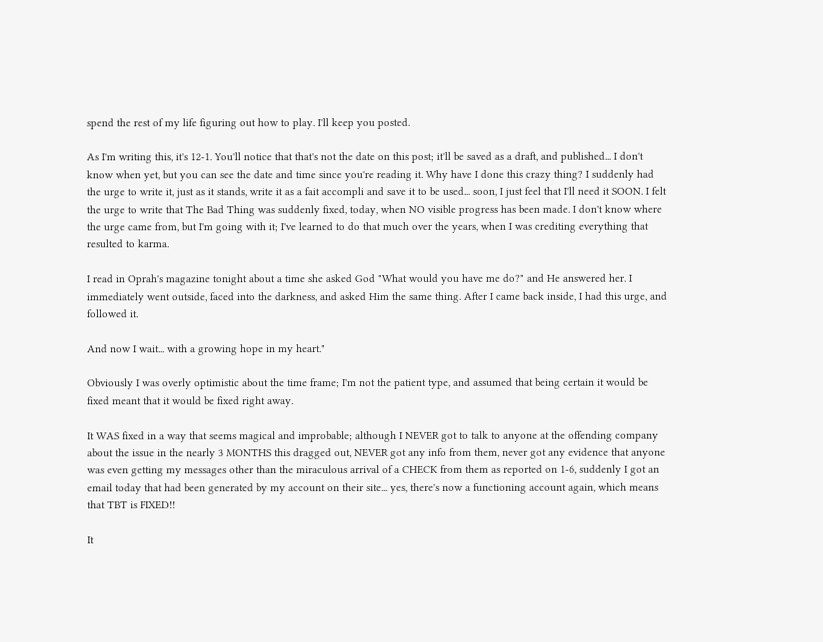spend the rest of my life figuring out how to play. I'll keep you posted.

As I'm writing this, it's 12-1. You'll notice that that's not the date on this post; it'll be saved as a draft, and published... I don't know when yet, but you can see the date and time since you're reading it. Why have I done this crazy thing? I suddenly had the urge to write it, just as it stands, write it as a fait accompli and save it to be used... soon, I just feel that I'll need it SOON. I felt the urge to write that The Bad Thing was suddenly fixed, today, when NO visible progress has been made. I don't know where the urge came from, but I'm going with it; I've learned to do that much over the years, when I was crediting everything that resulted to karma.

I read in Oprah's magazine tonight about a time she asked God "What would you have me do?" and He answered her. I immediately went outside, faced into the darkness, and asked Him the same thing. After I came back inside, I had this urge, and followed it.

And now I wait... with a growing hope in my heart."

Obviously I was overly optimistic about the time frame; I'm not the patient type, and assumed that being certain it would be fixed meant that it would be fixed right away.

It WAS fixed in a way that seems magical and improbable; although I NEVER got to talk to anyone at the offending company about the issue in the nearly 3 MONTHS this dragged out, NEVER got any info from them, never got any evidence that anyone was even getting my messages other than the miraculous arrival of a CHECK from them as reported on 1-6, suddenly I got an email today that had been generated by my account on their site... yes, there's now a functioning account again, which means that TBT is FIXED!!

It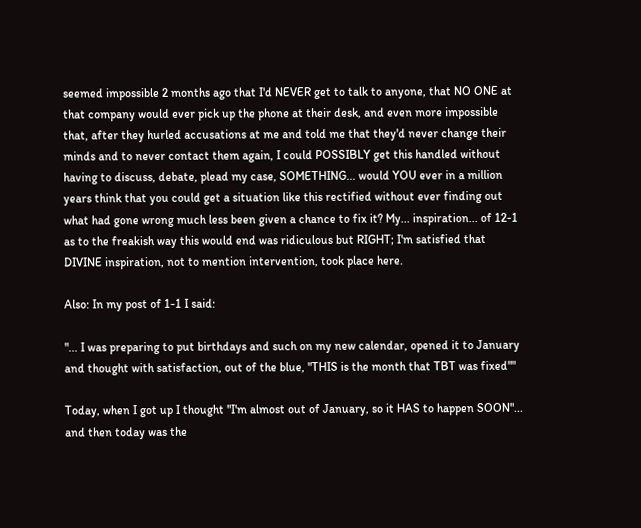seemed impossible 2 months ago that I'd NEVER get to talk to anyone, that NO ONE at that company would ever pick up the phone at their desk, and even more impossible that, after they hurled accusations at me and told me that they'd never change their minds and to never contact them again, I could POSSIBLY get this handled without having to discuss, debate, plead my case, SOMETHING... would YOU ever in a million years think that you could get a situation like this rectified without ever finding out what had gone wrong much less been given a chance to fix it? My... inspiration... of 12-1 as to the freakish way this would end was ridiculous but RIGHT; I'm satisfied that DIVINE inspiration, not to mention intervention, took place here.

Also: In my post of 1-1 I said:

"... I was preparing to put birthdays and such on my new calendar, opened it to January and thought with satisfaction, out of the blue, "THIS is the month that TBT was fixed""

Today, when I got up I thought "I'm almost out of January, so it HAS to happen SOON"... and then today was the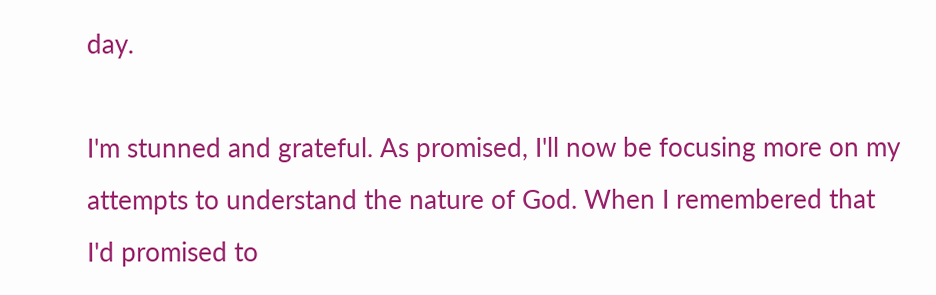day.

I'm stunned and grateful. As promised, I'll now be focusing more on my attempts to understand the nature of God. When I remembered that I'd promised to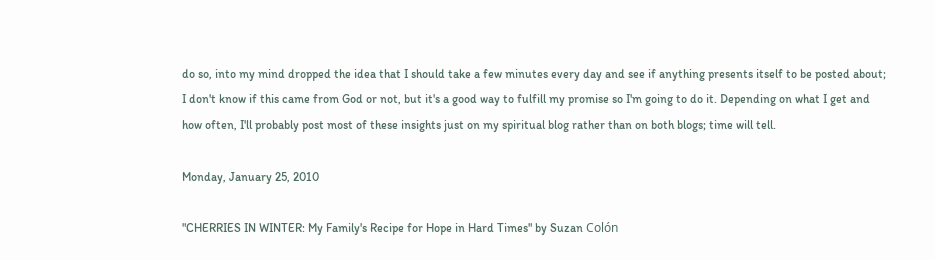do so, into my mind dropped the idea that I should take a few minutes every day and see if anything presents itself to be posted about; I don't know if this came from God or not, but it's a good way to fulfill my promise so I'm going to do it. Depending on what I get and how often, I'll probably post most of these insights just on my spiritual blog rather than on both blogs; time will tell.

Monday, January 25, 2010

"CHERRIES IN WINTER: My Family's Recipe for Hope in Hard Times" by Suzan Colón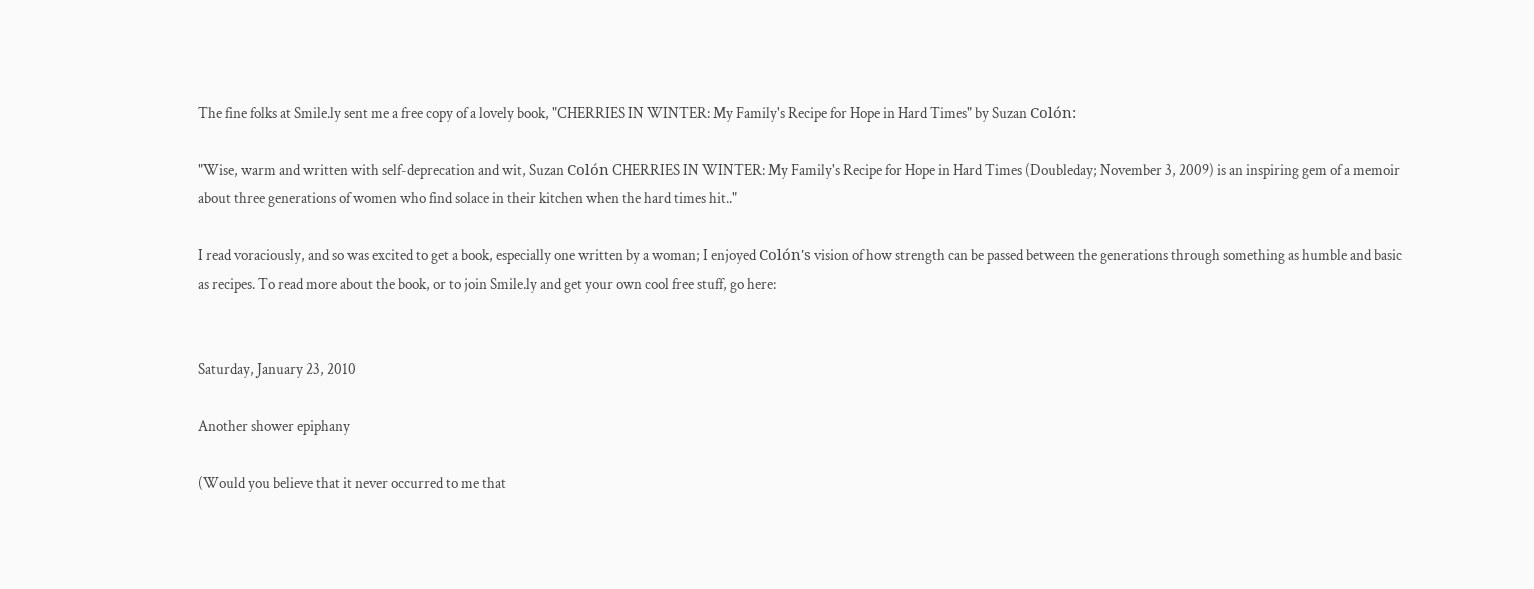The fine folks at Smile.ly sent me a free copy of a lovely book, "CHERRIES IN WINTER: My Family's Recipe for Hope in Hard Times" by Suzan Colón:

"Wise, warm and written with self-deprecation and wit, Suzan Colón CHERRIES IN WINTER: My Family's Recipe for Hope in Hard Times (Doubleday; November 3, 2009) is an inspiring gem of a memoir about three generations of women who find solace in their kitchen when the hard times hit.."

I read voraciously, and so was excited to get a book, especially one written by a woman; I enjoyed Colón's vision of how strength can be passed between the generations through something as humble and basic as recipes. To read more about the book, or to join Smile.ly and get your own cool free stuff, go here:


Saturday, January 23, 2010

Another shower epiphany

(Would you believe that it never occurred to me that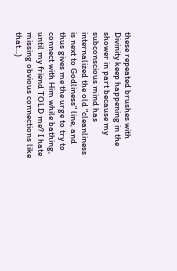these repeated brushes with Divinity keep happening in the shower in part because my subconscious mind has internalized the old "cleanliness is next to Godliness" line, and thus gives me the urge to try to connect with Him while bathing, until my friend TOLD me? I hate missing obvious connections like that...)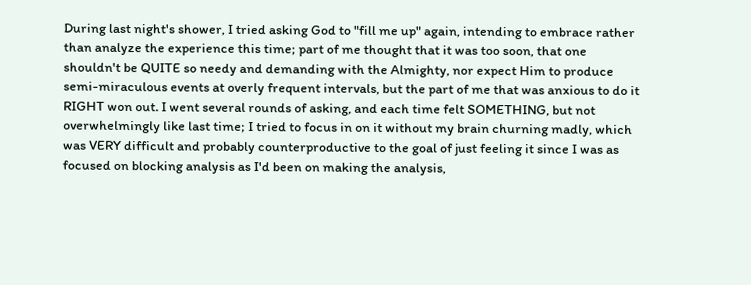During last night's shower, I tried asking God to "fill me up" again, intending to embrace rather than analyze the experience this time; part of me thought that it was too soon, that one shouldn't be QUITE so needy and demanding with the Almighty, nor expect Him to produce semi-miraculous events at overly frequent intervals, but the part of me that was anxious to do it RIGHT won out. I went several rounds of asking, and each time felt SOMETHING, but not overwhelmingly like last time; I tried to focus in on it without my brain churning madly, which was VERY difficult and probably counterproductive to the goal of just feeling it since I was as focused on blocking analysis as I'd been on making the analysis,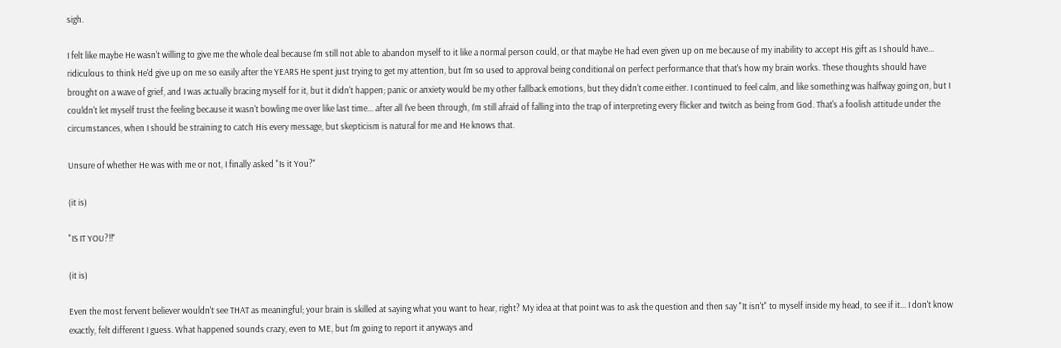sigh.

I felt like maybe He wasn't willing to give me the whole deal because I'm still not able to abandon myself to it like a normal person could, or that maybe He had even given up on me because of my inability to accept His gift as I should have... ridiculous to think He'd give up on me so easily after the YEARS He spent just trying to get my attention, but I'm so used to approval being conditional on perfect performance that that's how my brain works. These thoughts should have brought on a wave of grief, and I was actually bracing myself for it, but it didn't happen; panic or anxiety would be my other fallback emotions, but they didn't come either. I continued to feel calm, and like something was halfway going on, but I couldn't let myself trust the feeling because it wasn't bowling me over like last time... after all I've been through, I'm still afraid of falling into the trap of interpreting every flicker and twitch as being from God. That's a foolish attitude under the circumstances, when I should be straining to catch His every message, but skepticism is natural for me and He knows that.

Unsure of whether He was with me or not, I finally asked "Is it You?"

(it is)

"IS IT YOU?!!"

(it is)

Even the most fervent believer wouldn't see THAT as meaningful; your brain is skilled at saying what you want to hear, right? My idea at that point was to ask the question and then say "It isn't" to myself inside my head, to see if it... I don't know exactly, felt different I guess. What happened sounds crazy, even to ME, but I'm going to report it anyways and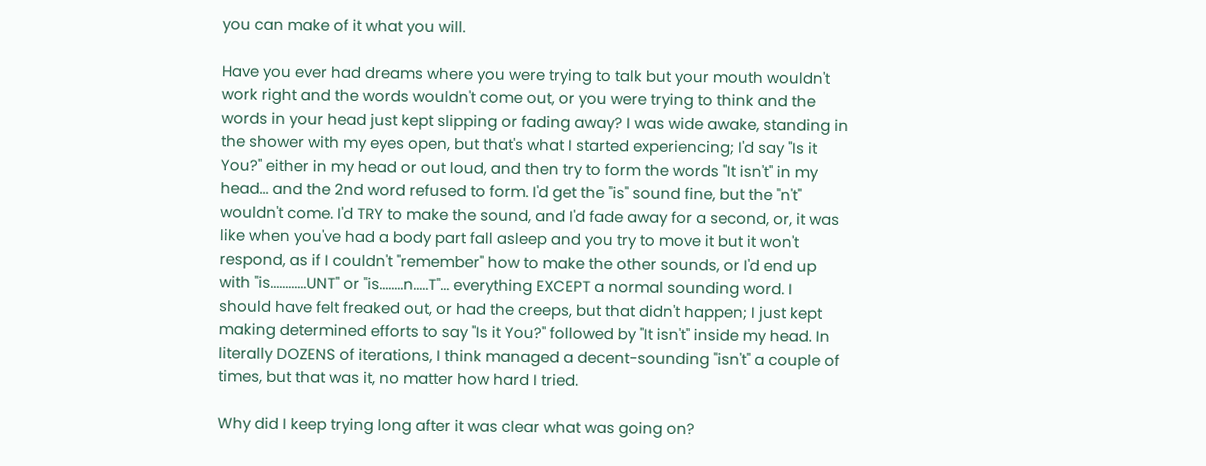you can make of it what you will.

Have you ever had dreams where you were trying to talk but your mouth wouldn't work right and the words wouldn't come out, or you were trying to think and the words in your head just kept slipping or fading away? I was wide awake, standing in the shower with my eyes open, but that's what I started experiencing; I'd say "Is it You?" either in my head or out loud, and then try to form the words "It isn't" in my head... and the 2nd word refused to form. I'd get the "is" sound fine, but the "n't" wouldn't come. I'd TRY to make the sound, and I'd fade away for a second, or, it was like when you've had a body part fall asleep and you try to move it but it won't respond, as if I couldn't "remember" how to make the other sounds, or I'd end up with "is............UNT" or "is........n.....T"... everything EXCEPT a normal sounding word. I should have felt freaked out, or had the creeps, but that didn't happen; I just kept making determined efforts to say "Is it You?" followed by "It isn't" inside my head. In literally DOZENS of iterations, I think managed a decent-sounding "isn't" a couple of times, but that was it, no matter how hard I tried.

Why did I keep trying long after it was clear what was going on?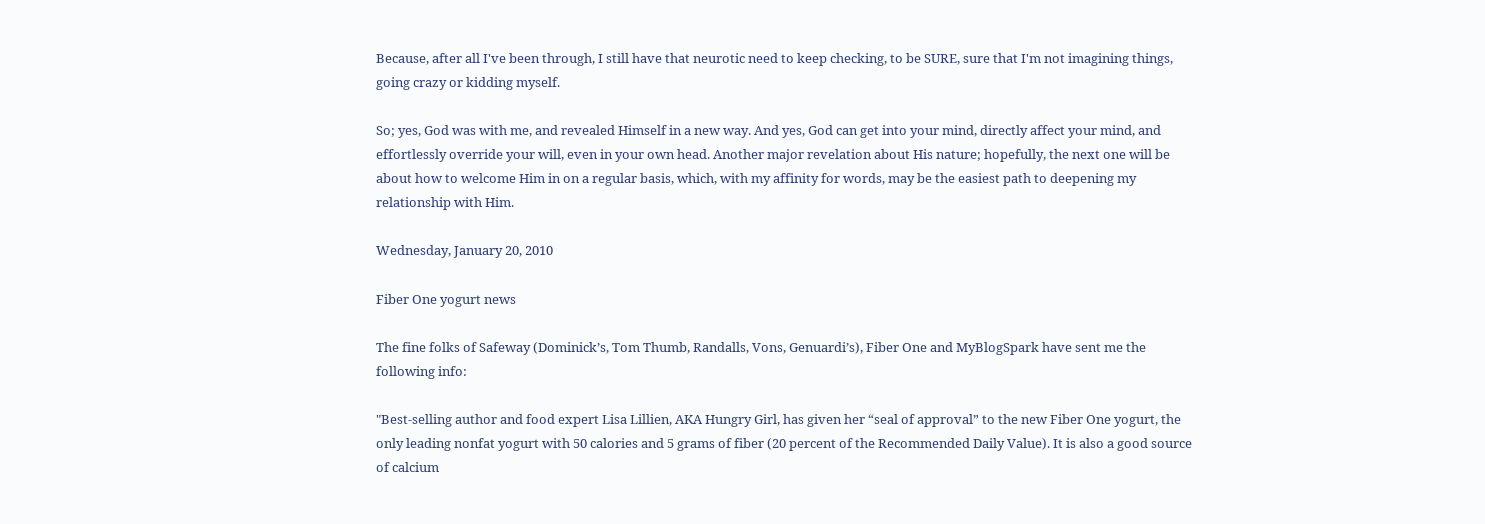Because, after all I've been through, I still have that neurotic need to keep checking, to be SURE, sure that I'm not imagining things, going crazy or kidding myself.

So; yes, God was with me, and revealed Himself in a new way. And yes, God can get into your mind, directly affect your mind, and effortlessly override your will, even in your own head. Another major revelation about His nature; hopefully, the next one will be about how to welcome Him in on a regular basis, which, with my affinity for words, may be the easiest path to deepening my relationship with Him.

Wednesday, January 20, 2010

Fiber One yogurt news

The fine folks of Safeway (Dominick’s, Tom Thumb, Randalls, Vons, Genuardi’s), Fiber One and MyBlogSpark have sent me the following info:

"Best-selling author and food expert Lisa Lillien, AKA Hungry Girl, has given her “seal of approval” to the new Fiber One yogurt, the only leading nonfat yogurt with 50 calories and 5 grams of fiber (20 percent of the Recommended Daily Value). It is also a good source of calcium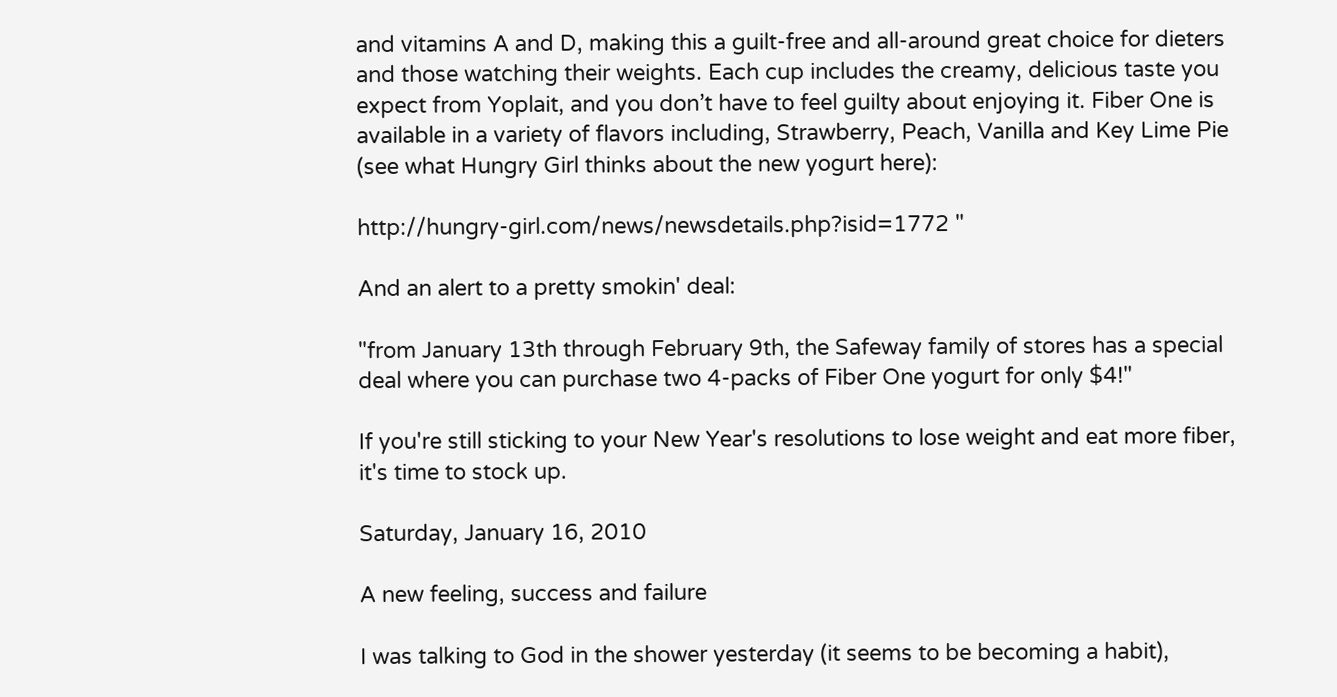and vitamins A and D, making this a guilt-free and all-around great choice for dieters and those watching their weights. Each cup includes the creamy, delicious taste you expect from Yoplait, and you don’t have to feel guilty about enjoying it. Fiber One is available in a variety of flavors including, Strawberry, Peach, Vanilla and Key Lime Pie (see what Hungry Girl thinks about the new yogurt here):

http://hungry-girl.com/news/newsdetails.php?isid=1772 "

And an alert to a pretty smokin' deal:

"from January 13th through February 9th, the Safeway family of stores has a special deal where you can purchase two 4-packs of Fiber One yogurt for only $4!"

If you're still sticking to your New Year's resolutions to lose weight and eat more fiber, it's time to stock up.

Saturday, January 16, 2010

A new feeling, success and failure

I was talking to God in the shower yesterday (it seems to be becoming a habit),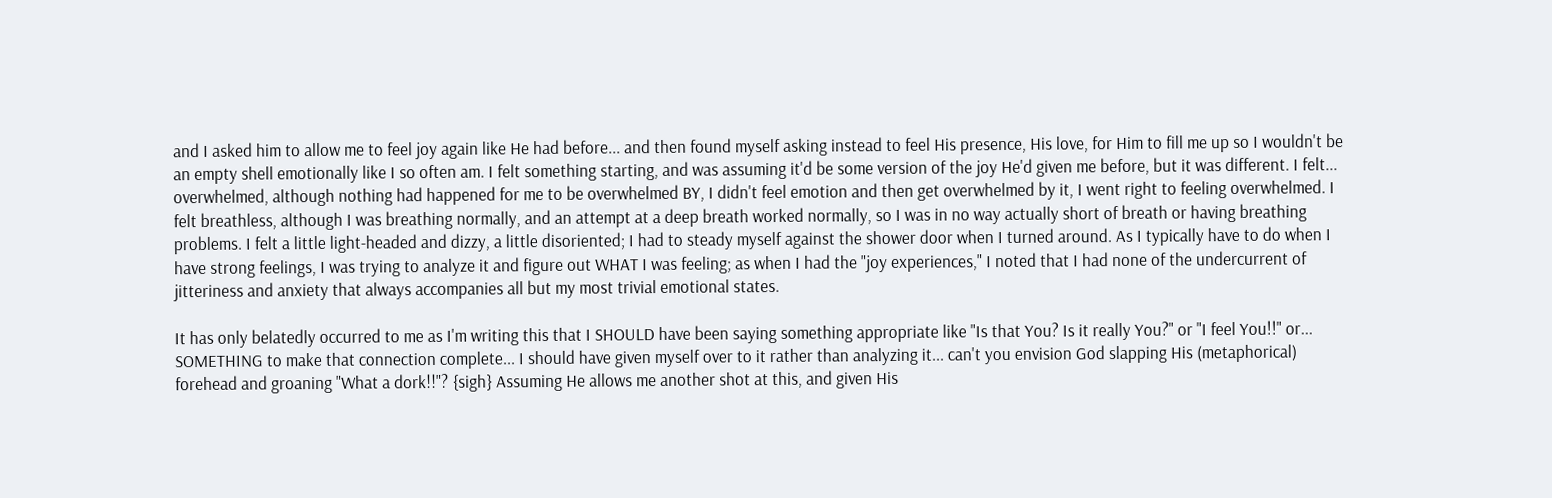and I asked him to allow me to feel joy again like He had before... and then found myself asking instead to feel His presence, His love, for Him to fill me up so I wouldn't be an empty shell emotionally like I so often am. I felt something starting, and was assuming it'd be some version of the joy He'd given me before, but it was different. I felt... overwhelmed, although nothing had happened for me to be overwhelmed BY, I didn't feel emotion and then get overwhelmed by it, I went right to feeling overwhelmed. I felt breathless, although I was breathing normally, and an attempt at a deep breath worked normally, so I was in no way actually short of breath or having breathing problems. I felt a little light-headed and dizzy, a little disoriented; I had to steady myself against the shower door when I turned around. As I typically have to do when I have strong feelings, I was trying to analyze it and figure out WHAT I was feeling; as when I had the "joy experiences," I noted that I had none of the undercurrent of jitteriness and anxiety that always accompanies all but my most trivial emotional states.

It has only belatedly occurred to me as I'm writing this that I SHOULD have been saying something appropriate like "Is that You? Is it really You?" or "I feel You!!" or... SOMETHING to make that connection complete... I should have given myself over to it rather than analyzing it... can't you envision God slapping His (metaphorical) forehead and groaning "What a dork!!"? {sigh} Assuming He allows me another shot at this, and given His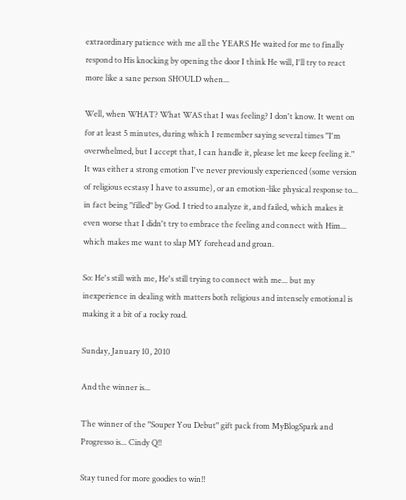extraordinary patience with me all the YEARS He waited for me to finally respond to His knocking by opening the door I think He will, I'll try to react more like a sane person SHOULD when...

Well, when WHAT? What WAS that I was feeling? I don't know. It went on for at least 5 minutes, during which I remember saying several times "I'm overwhelmed, but I accept that, I can handle it, please let me keep feeling it." It was either a strong emotion I've never previously experienced (some version of religious ecstasy I have to assume), or an emotion-like physical response to... in fact being "filled" by God. I tried to analyze it, and failed, which makes it even worse that I didn't try to embrace the feeling and connect with Him... which makes me want to slap MY forehead and groan.

So: He's still with me, He's still trying to connect with me... but my inexperience in dealing with matters both religious and intensely emotional is making it a bit of a rocky road.

Sunday, January 10, 2010

And the winner is...

The winner of the "Souper You Debut" gift pack from MyBlogSpark and Progresso is... Cindy Q!!

Stay tuned for more goodies to win!!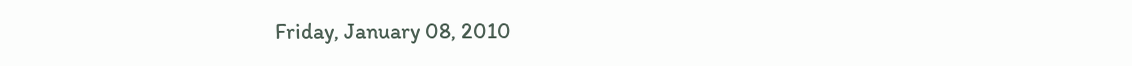Friday, January 08, 2010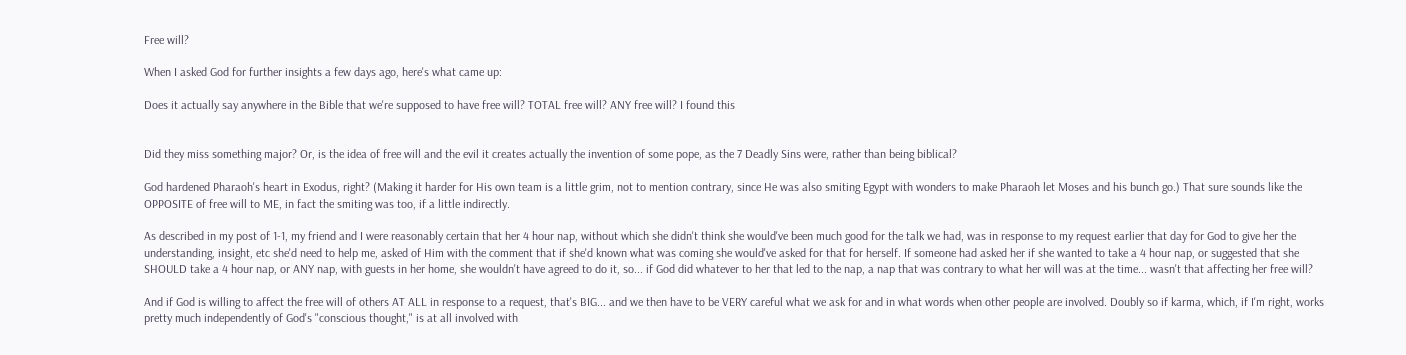Free will?

When I asked God for further insights a few days ago, here's what came up:

Does it actually say anywhere in the Bible that we're supposed to have free will? TOTAL free will? ANY free will? I found this


Did they miss something major? Or, is the idea of free will and the evil it creates actually the invention of some pope, as the 7 Deadly Sins were, rather than being biblical?

God hardened Pharaoh's heart in Exodus, right? (Making it harder for His own team is a little grim, not to mention contrary, since He was also smiting Egypt with wonders to make Pharaoh let Moses and his bunch go.) That sure sounds like the OPPOSITE of free will to ME, in fact the smiting was too, if a little indirectly.

As described in my post of 1-1, my friend and I were reasonably certain that her 4 hour nap, without which she didn't think she would've been much good for the talk we had, was in response to my request earlier that day for God to give her the understanding, insight, etc she'd need to help me, asked of Him with the comment that if she'd known what was coming she would've asked for that for herself. If someone had asked her if she wanted to take a 4 hour nap, or suggested that she SHOULD take a 4 hour nap, or ANY nap, with guests in her home, she wouldn't have agreed to do it, so... if God did whatever to her that led to the nap, a nap that was contrary to what her will was at the time... wasn't that affecting her free will?

And if God is willing to affect the free will of others AT ALL in response to a request, that's BIG... and we then have to be VERY careful what we ask for and in what words when other people are involved. Doubly so if karma, which, if I'm right, works pretty much independently of God's "conscious thought," is at all involved with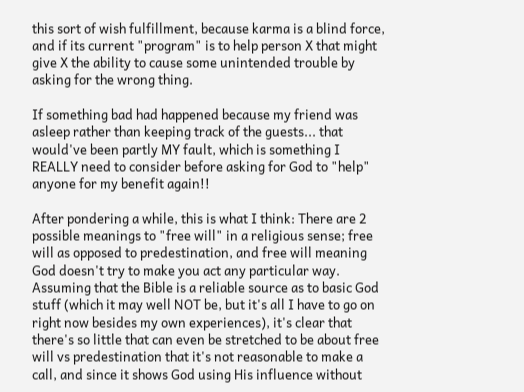this sort of wish fulfillment, because karma is a blind force, and if its current "program" is to help person X that might give X the ability to cause some unintended trouble by asking for the wrong thing.

If something bad had happened because my friend was asleep rather than keeping track of the guests... that would've been partly MY fault, which is something I REALLY need to consider before asking for God to "help" anyone for my benefit again!!

After pondering a while, this is what I think: There are 2 possible meanings to "free will" in a religious sense; free will as opposed to predestination, and free will meaning God doesn't try to make you act any particular way. Assuming that the Bible is a reliable source as to basic God stuff (which it may well NOT be, but it's all I have to go on right now besides my own experiences), it's clear that there's so little that can even be stretched to be about free will vs predestination that it's not reasonable to make a call, and since it shows God using His influence without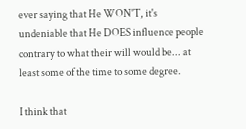ever saying that He WON'T, it's undeniable that He DOES influence people contrary to what their will would be... at least some of the time to some degree.

I think that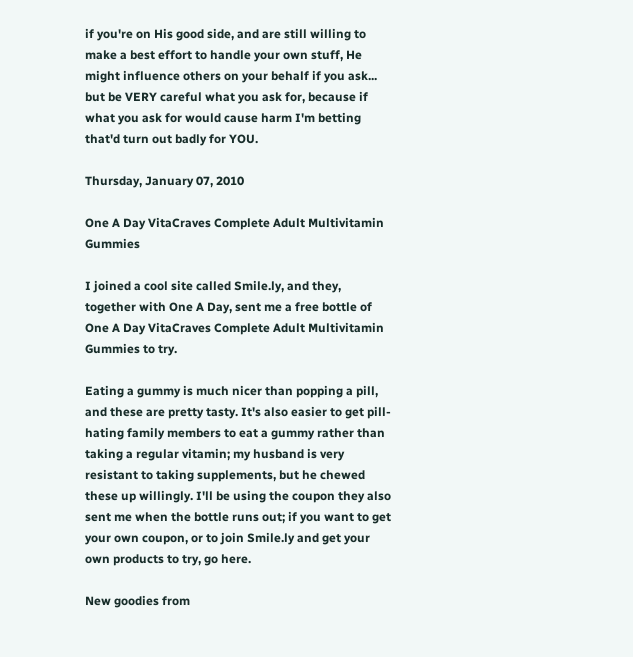if you're on His good side, and are still willing to make a best effort to handle your own stuff, He might influence others on your behalf if you ask... but be VERY careful what you ask for, because if what you ask for would cause harm I'm betting that'd turn out badly for YOU.

Thursday, January 07, 2010

One A Day VitaCraves Complete Adult Multivitamin Gummies

I joined a cool site called Smile.ly, and they, together with One A Day, sent me a free bottle of One A Day VitaCraves Complete Adult Multivitamin Gummies to try.

Eating a gummy is much nicer than popping a pill, and these are pretty tasty. It's also easier to get pill-hating family members to eat a gummy rather than taking a regular vitamin; my husband is very resistant to taking supplements, but he chewed these up willingly. I'll be using the coupon they also sent me when the bottle runs out; if you want to get your own coupon, or to join Smile.ly and get your own products to try, go here.

New goodies from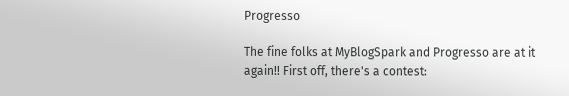Progresso

The fine folks at MyBlogSpark and Progresso are at it again!! First off, there's a contest: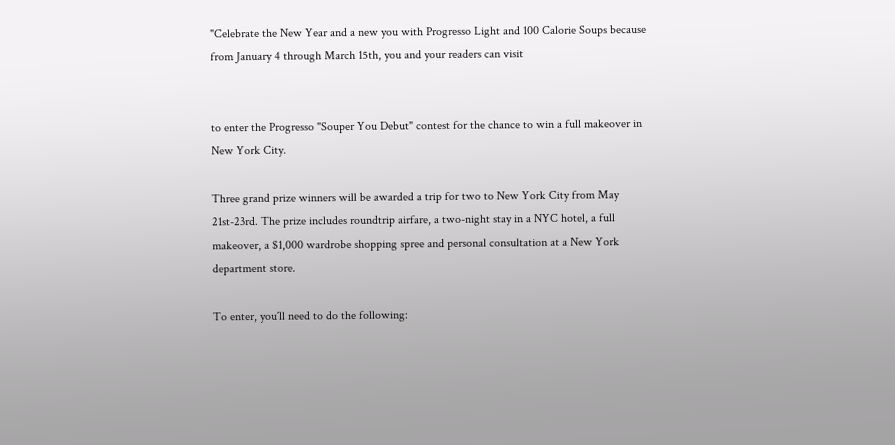"Celebrate the New Year and a new you with Progresso Light and 100 Calorie Soups because from January 4 through March 15th, you and your readers can visit


to enter the Progresso "Souper You Debut" contest for the chance to win a full makeover in New York City.

Three grand prize winners will be awarded a trip for two to New York City from May 21st-23rd. The prize includes roundtrip airfare, a two-night stay in a NYC hotel, a full makeover, a $1,000 wardrobe shopping spree and personal consultation at a New York department store.

To enter, you´ll need to do the following: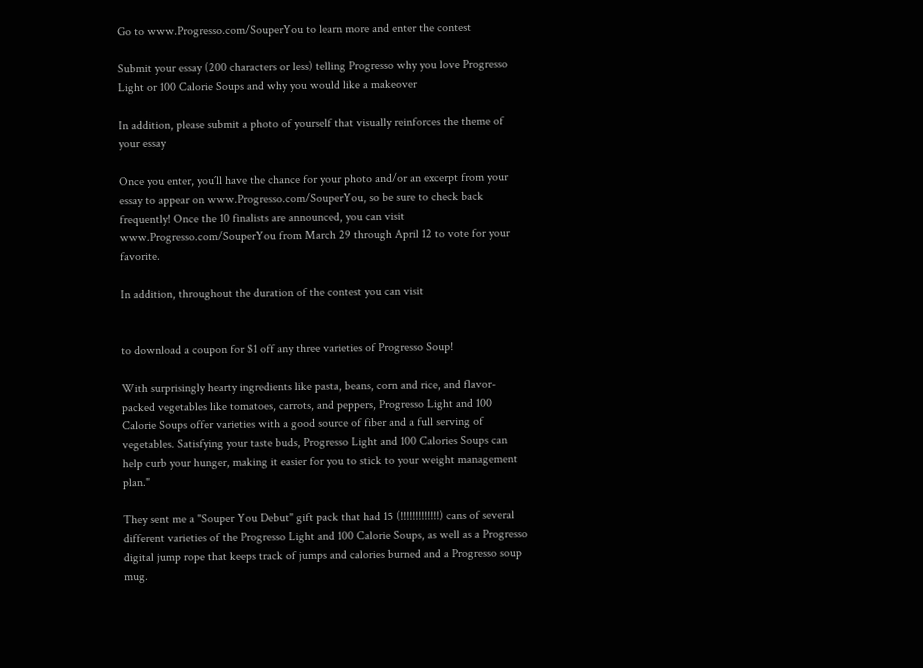Go to www.Progresso.com/SouperYou to learn more and enter the contest

Submit your essay (200 characters or less) telling Progresso why you love Progresso Light or 100 Calorie Soups and why you would like a makeover

In addition, please submit a photo of yourself that visually reinforces the theme of your essay

Once you enter, you´ll have the chance for your photo and/or an excerpt from your essay to appear on www.Progresso.com/SouperYou, so be sure to check back frequently! Once the 10 finalists are announced, you can visit www.Progresso.com/SouperYou from March 29 through April 12 to vote for your favorite.

In addition, throughout the duration of the contest you can visit


to download a coupon for $1 off any three varieties of Progresso Soup!

With surprisingly hearty ingredients like pasta, beans, corn and rice, and flavor-packed vegetables like tomatoes, carrots, and peppers, Progresso Light and 100 Calorie Soups offer varieties with a good source of fiber and a full serving of vegetables. Satisfying your taste buds, Progresso Light and 100 Calories Soups can help curb your hunger, making it easier for you to stick to your weight management plan."

They sent me a "Souper You Debut" gift pack that had 15 (!!!!!!!!!!!!!) cans of several different varieties of the Progresso Light and 100 Calorie Soups, as well as a Progresso digital jump rope that keeps track of jumps and calories burned and a Progresso soup mug.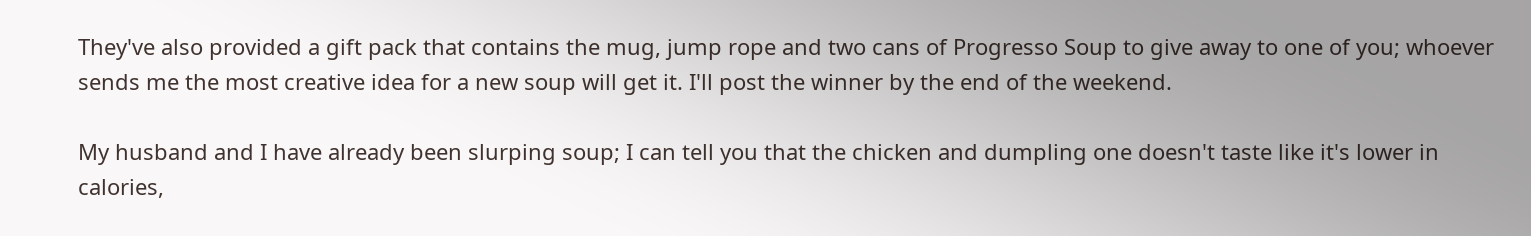They've also provided a gift pack that contains the mug, jump rope and two cans of Progresso Soup to give away to one of you; whoever sends me the most creative idea for a new soup will get it. I'll post the winner by the end of the weekend.

My husband and I have already been slurping soup; I can tell you that the chicken and dumpling one doesn't taste like it's lower in calories,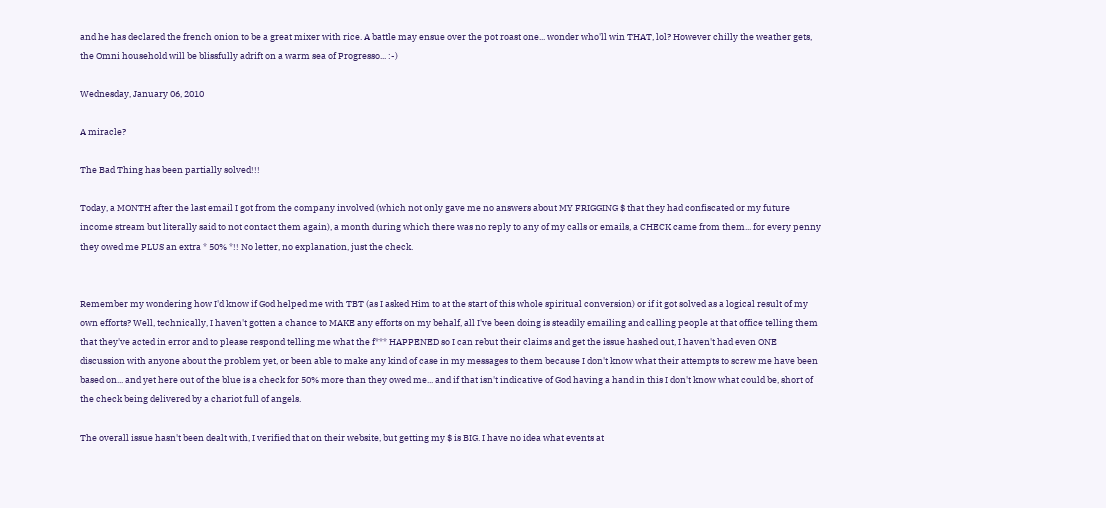and he has declared the french onion to be a great mixer with rice. A battle may ensue over the pot roast one... wonder who'll win THAT, lol? However chilly the weather gets, the Omni household will be blissfully adrift on a warm sea of Progresso... :-)

Wednesday, January 06, 2010

A miracle?

The Bad Thing has been partially solved!!!

Today, a MONTH after the last email I got from the company involved (which not only gave me no answers about MY FRIGGING $ that they had confiscated or my future income stream but literally said to not contact them again), a month during which there was no reply to any of my calls or emails, a CHECK came from them... for every penny they owed me PLUS an extra * 50% *!! No letter, no explanation, just the check.


Remember my wondering how I'd know if God helped me with TBT (as I asked Him to at the start of this whole spiritual conversion) or if it got solved as a logical result of my own efforts? Well, technically, I haven't gotten a chance to MAKE any efforts on my behalf, all I've been doing is steadily emailing and calling people at that office telling them that they've acted in error and to please respond telling me what the f*** HAPPENED so I can rebut their claims and get the issue hashed out, I haven't had even ONE discussion with anyone about the problem yet, or been able to make any kind of case in my messages to them because I don't know what their attempts to screw me have been based on... and yet here out of the blue is a check for 50% more than they owed me... and if that isn't indicative of God having a hand in this I don't know what could be, short of the check being delivered by a chariot full of angels.

The overall issue hasn't been dealt with, I verified that on their website, but getting my $ is BIG. I have no idea what events at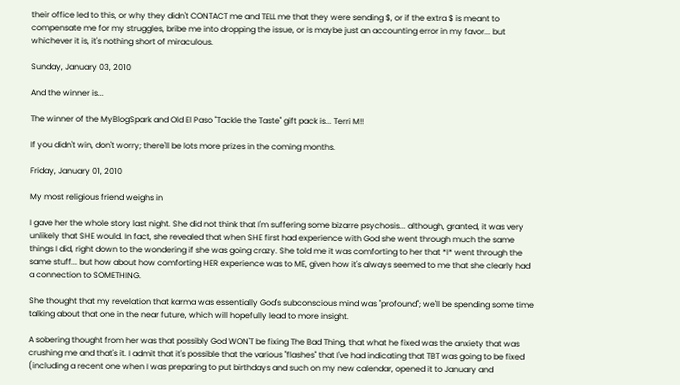their office led to this, or why they didn't CONTACT me and TELL me that they were sending $, or if the extra $ is meant to compensate me for my struggles, bribe me into dropping the issue, or is maybe just an accounting error in my favor... but whichever it is, it's nothing short of miraculous.

Sunday, January 03, 2010

And the winner is...

The winner of the MyBlogSpark and Old El Paso "Tackle the Taste" gift pack is... Terri M!!

If you didn't win, don't worry; there'll be lots more prizes in the coming months.

Friday, January 01, 2010

My most religious friend weighs in

I gave her the whole story last night. She did not think that I'm suffering some bizarre psychosis... although, granted, it was very unlikely that SHE would. In fact, she revealed that when SHE first had experience with God she went through much the same things I did, right down to the wondering if she was going crazy. She told me it was comforting to her that *I* went through the same stuff... but how about how comforting HER experience was to ME, given how it's always seemed to me that she clearly had a connection to SOMETHING.

She thought that my revelation that karma was essentially God's subconscious mind was "profound"; we'll be spending some time talking about that one in the near future, which will hopefully lead to more insight.

A sobering thought from her was that possibly God WON'T be fixing The Bad Thing, that what he fixed was the anxiety that was crushing me and that's it. I admit that it's possible that the various "flashes" that I've had indicating that TBT was going to be fixed (including a recent one when I was preparing to put birthdays and such on my new calendar, opened it to January and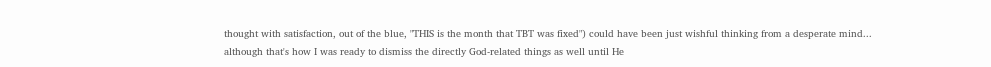thought with satisfaction, out of the blue, "THIS is the month that TBT was fixed") could have been just wishful thinking from a desperate mind... although that's how I was ready to dismiss the directly God-related things as well until He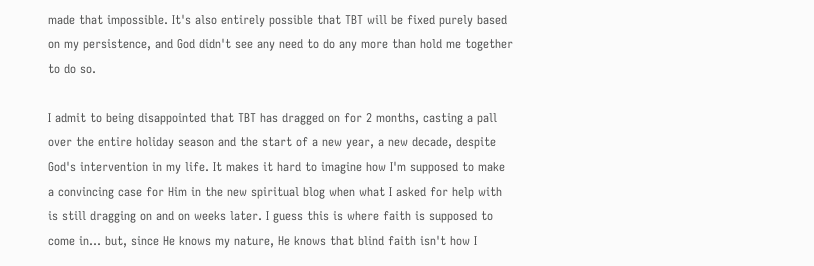made that impossible. It's also entirely possible that TBT will be fixed purely based on my persistence, and God didn't see any need to do any more than hold me together to do so.

I admit to being disappointed that TBT has dragged on for 2 months, casting a pall over the entire holiday season and the start of a new year, a new decade, despite God's intervention in my life. It makes it hard to imagine how I'm supposed to make a convincing case for Him in the new spiritual blog when what I asked for help with is still dragging on and on weeks later. I guess this is where faith is supposed to come in... but, since He knows my nature, He knows that blind faith isn't how I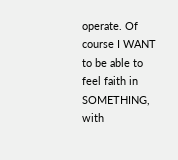operate. Of course I WANT to be able to feel faith in SOMETHING, with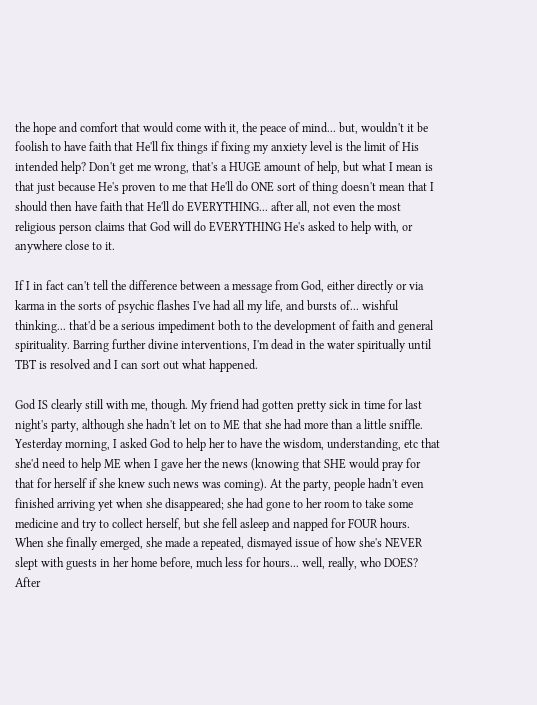the hope and comfort that would come with it, the peace of mind... but, wouldn't it be foolish to have faith that He'll fix things if fixing my anxiety level is the limit of His intended help? Don't get me wrong, that's a HUGE amount of help, but what I mean is that just because He's proven to me that He'll do ONE sort of thing doesn't mean that I should then have faith that He'll do EVERYTHING... after all, not even the most religious person claims that God will do EVERYTHING He's asked to help with, or anywhere close to it.

If I in fact can't tell the difference between a message from God, either directly or via karma in the sorts of psychic flashes I've had all my life, and bursts of... wishful thinking... that'd be a serious impediment both to the development of faith and general spirituality. Barring further divine interventions, I'm dead in the water spiritually until TBT is resolved and I can sort out what happened.

God IS clearly still with me, though. My friend had gotten pretty sick in time for last night's party, although she hadn't let on to ME that she had more than a little sniffle. Yesterday morning, I asked God to help her to have the wisdom, understanding, etc that she'd need to help ME when I gave her the news (knowing that SHE would pray for that for herself if she knew such news was coming). At the party, people hadn't even finished arriving yet when she disappeared; she had gone to her room to take some medicine and try to collect herself, but she fell asleep and napped for FOUR hours. When she finally emerged, she made a repeated, dismayed issue of how she's NEVER slept with guests in her home before, much less for hours... well, really, who DOES? After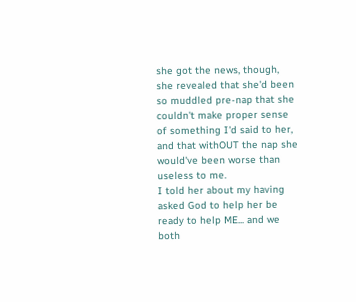she got the news, though, she revealed that she'd been so muddled pre-nap that she couldn't make proper sense of something I'd said to her, and that withOUT the nap she would've been worse than useless to me.
I told her about my having asked God to help her be ready to help ME... and we both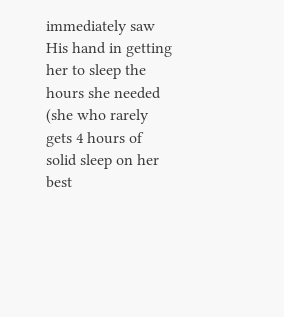immediately saw His hand in getting her to sleep the hours she needed (she who rarely gets 4 hours of solid sleep on her best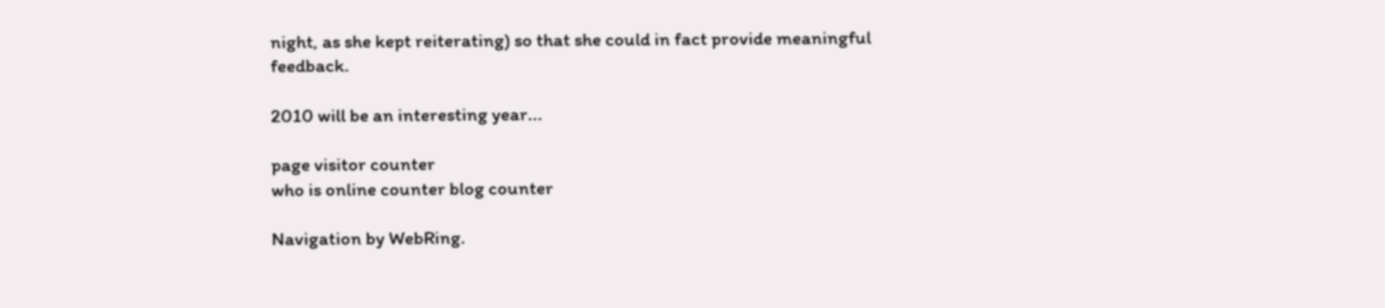night, as she kept reiterating) so that she could in fact provide meaningful feedback.

2010 will be an interesting year...

page visitor counter
who is online counter blog counter

Navigation by WebRing.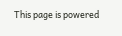This page is powered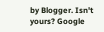by Blogger. Isn't yours? Google